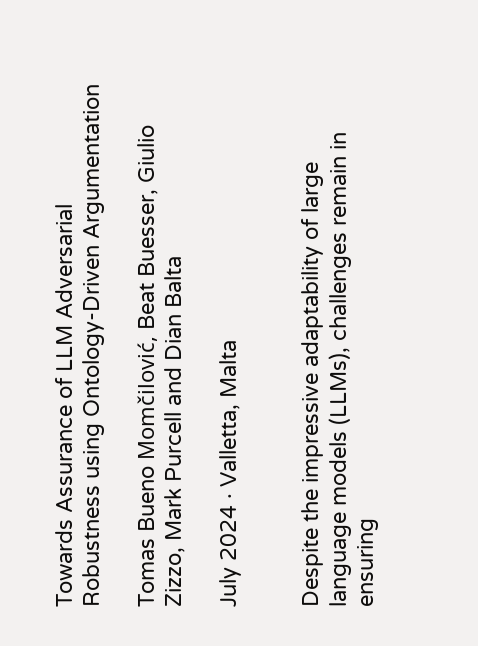Towards Assurance of LLM Adversarial Robustness using Ontology-Driven Argumentation

Tomas Bueno Momčilović, Beat Buesser, Giulio Zizzo, Mark Purcell and Dian Balta

July 2024 · Valletta, Malta


Despite the impressive adaptability of large language models (LLMs), challenges remain in ensuring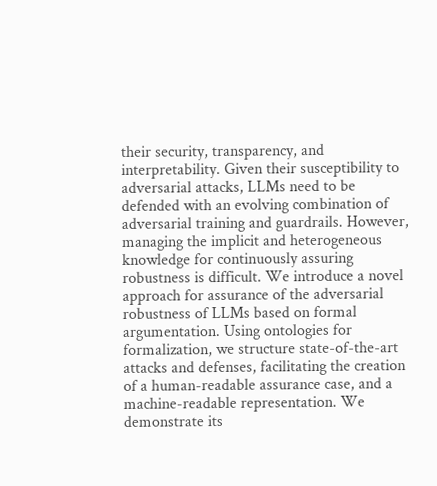their security, transparency, and interpretability. Given their susceptibility to adversarial attacks, LLMs need to be defended with an evolving combination of adversarial training and guardrails. However, managing the implicit and heterogeneous knowledge for continuously assuring robustness is difficult. We introduce a novel approach for assurance of the adversarial robustness of LLMs based on formal argumentation. Using ontologies for formalization, we structure state-of-the-art attacks and defenses, facilitating the creation of a human-readable assurance case, and a machine-readable representation. We demonstrate its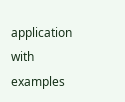application with examples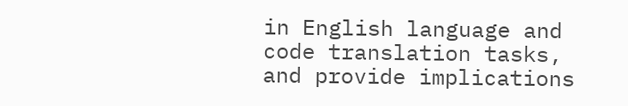in English language and code translation tasks, and provide implications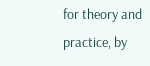for theory and practice, by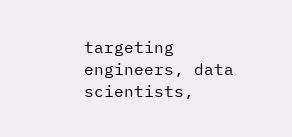targeting engineers, data scientists,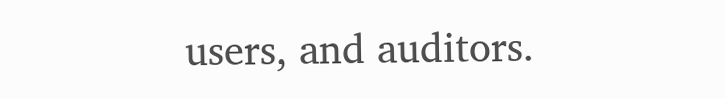users, and auditors.